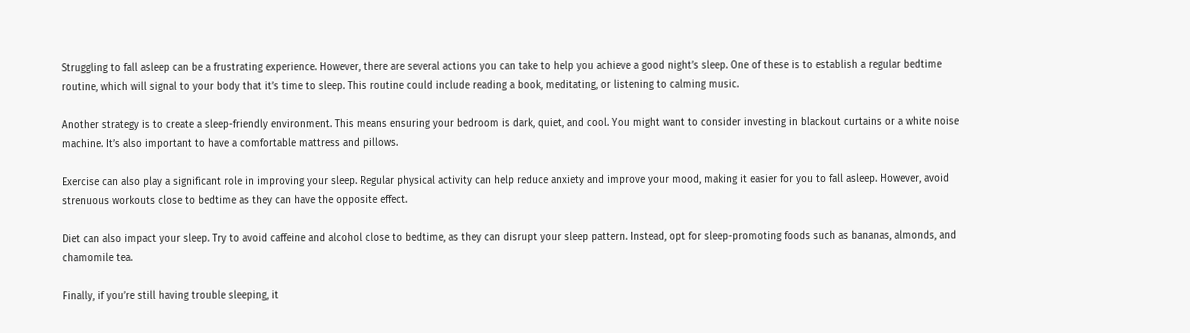Struggling to fall asleep can be a frustrating experience. However, there are several actions you can take to help you achieve a good night’s sleep. One of these is to establish a regular bedtime routine, which will signal to your body that it’s time to sleep. This routine could include reading a book, meditating, or listening to calming music.

Another strategy is to create a sleep-friendly environment. This means ensuring your bedroom is dark, quiet, and cool. You might want to consider investing in blackout curtains or a white noise machine. It’s also important to have a comfortable mattress and pillows.

Exercise can also play a significant role in improving your sleep. Regular physical activity can help reduce anxiety and improve your mood, making it easier for you to fall asleep. However, avoid strenuous workouts close to bedtime as they can have the opposite effect.

Diet can also impact your sleep. Try to avoid caffeine and alcohol close to bedtime, as they can disrupt your sleep pattern. Instead, opt for sleep-promoting foods such as bananas, almonds, and chamomile tea.

Finally, if you’re still having trouble sleeping, it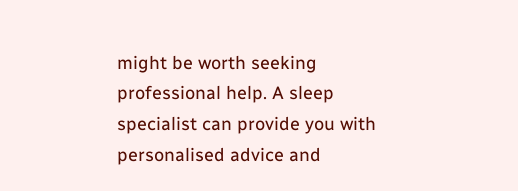might be worth seeking professional help. A sleep specialist can provide you with personalised advice and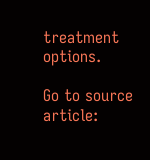treatment options.

Go to source article: